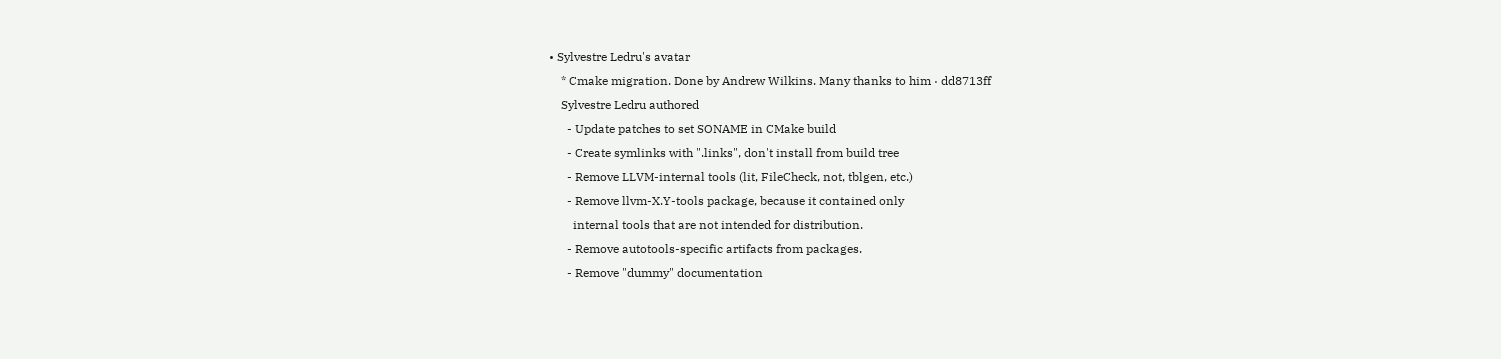• Sylvestre Ledru's avatar
    * Cmake migration. Done by Andrew Wilkins. Many thanks to him · dd8713ff
    Sylvestre Ledru authored
      - Update patches to set SONAME in CMake build
      - Create symlinks with ".links", don't install from build tree
      - Remove LLVM-internal tools (lit, FileCheck, not, tblgen, etc.)
      - Remove llvm-X.Y-tools package, because it contained only
        internal tools that are not intended for distribution.
      - Remove autotools-specific artifacts from packages.
      - Remove "dummy" documentation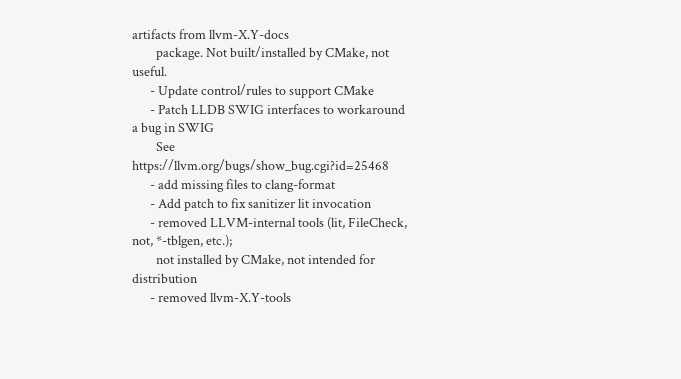artifacts from llvm-X.Y-docs
        package. Not built/installed by CMake, not useful.
      - Update control/rules to support CMake
      - Patch LLDB SWIG interfaces to workaround a bug in SWIG
        See https://llvm.org/bugs/show_bug.cgi?id=25468
      - add missing files to clang-format
      - Add patch to fix sanitizer lit invocation
      - removed LLVM-internal tools (lit, FileCheck, not, *-tblgen, etc.);
        not installed by CMake, not intended for distribution
      - removed llvm-X.Y-tools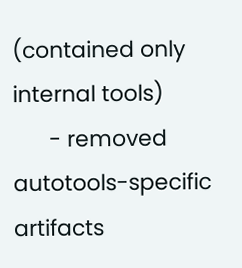(contained only internal tools)
      - removed autotools-specific artifacts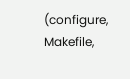(configure, Makefile,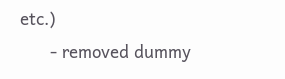etc.)
      - removed dummy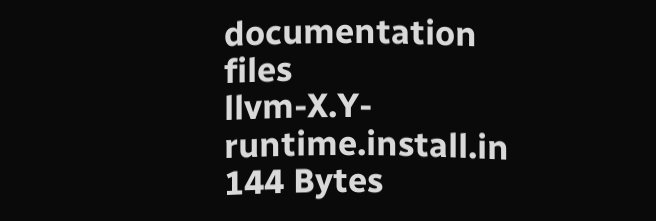documentation files
llvm-X.Y-runtime.install.in 144 Bytes